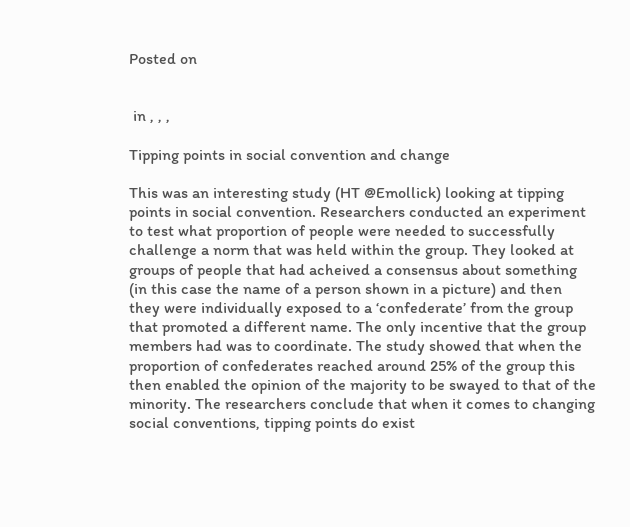Posted on


 in , , ,

Tipping points in social convention and change

This was an interesting study (HT @Emollick) looking at tipping points in social convention. Researchers conducted an experiment to test what proportion of people were needed to successfully challenge a norm that was held within the group. They looked at groups of people that had acheived a consensus about something (in this case the name of a person shown in a picture) and then they were individually exposed to a ‘confederate’ from the group that promoted a different name. The only incentive that the group members had was to coordinate. The study showed that when the proportion of confederates reached around 25% of the group this then enabled the opinion of the majority to be swayed to that of the minority. The researchers conclude that when it comes to changing social conventions, tipping points do exist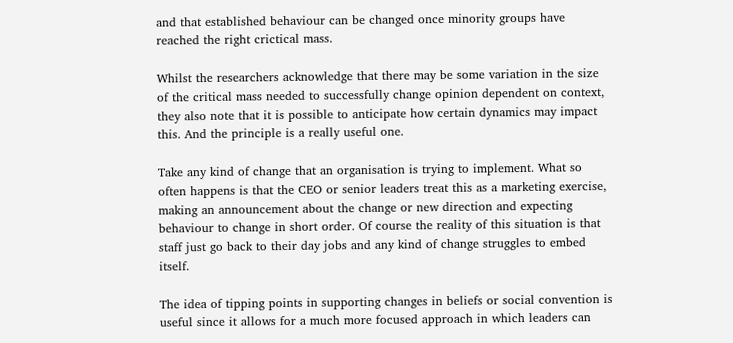and that established behaviour can be changed once minority groups have reached the right crictical mass.

Whilst the researchers acknowledge that there may be some variation in the size of the critical mass needed to successfully change opinion dependent on context, they also note that it is possible to anticipate how certain dynamics may impact this. And the principle is a really useful one.

Take any kind of change that an organisation is trying to implement. What so often happens is that the CEO or senior leaders treat this as a marketing exercise, making an announcement about the change or new direction and expecting behaviour to change in short order. Of course the reality of this situation is that staff just go back to their day jobs and any kind of change struggles to embed itself.

The idea of tipping points in supporting changes in beliefs or social convention is useful since it allows for a much more focused approach in which leaders can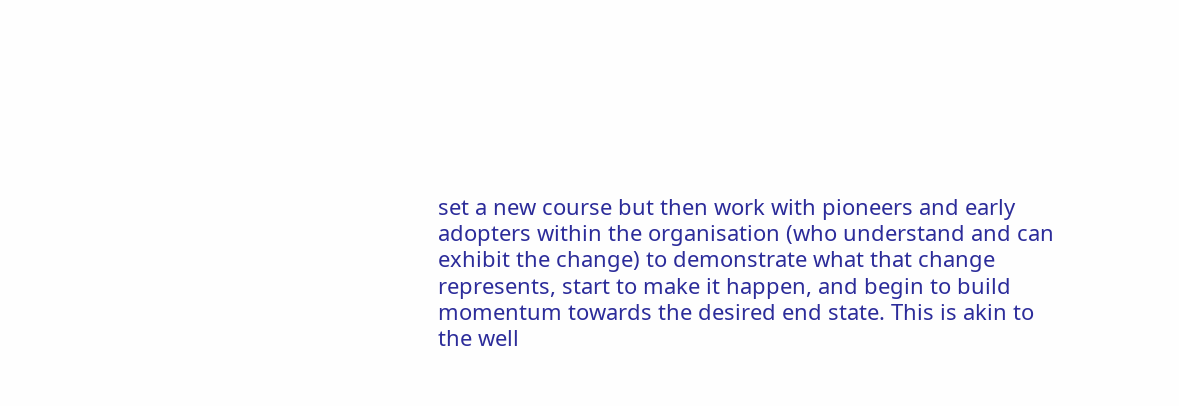set a new course but then work with pioneers and early adopters within the organisation (who understand and can exhibit the change) to demonstrate what that change represents, start to make it happen, and begin to build momentum towards the desired end state. This is akin to the well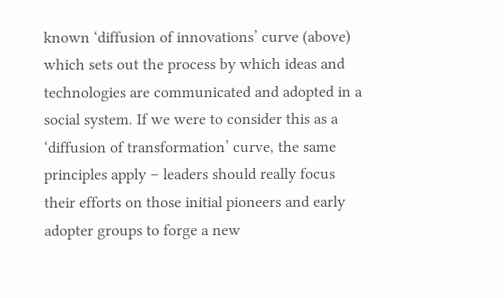known ‘diffusion of innovations’ curve (above) which sets out the process by which ideas and technologies are communicated and adopted in a social system. If we were to consider this as a ‘diffusion of transformation’ curve, the same principles apply – leaders should really focus their efforts on those initial pioneers and early adopter groups to forge a new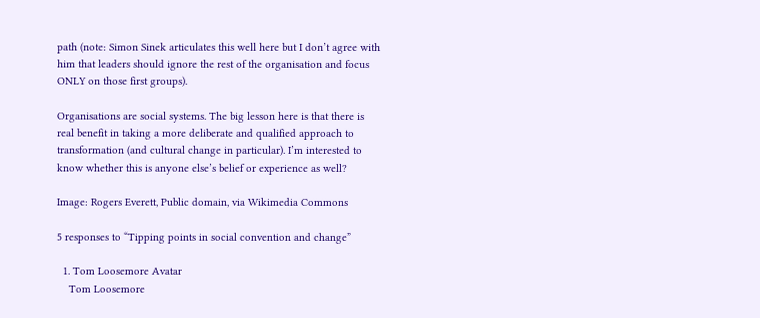path (note: Simon Sinek articulates this well here but I don’t agree with him that leaders should ignore the rest of the organisation and focus ONLY on those first groups).

Organisations are social systems. The big lesson here is that there is real benefit in taking a more deliberate and qualified approach to transformation (and cultural change in particular). I’m interested to know whether this is anyone else’s belief or experience as well?

Image: Rogers Everett, Public domain, via Wikimedia Commons

5 responses to “Tipping points in social convention and change”

  1. Tom Loosemore Avatar
    Tom Loosemore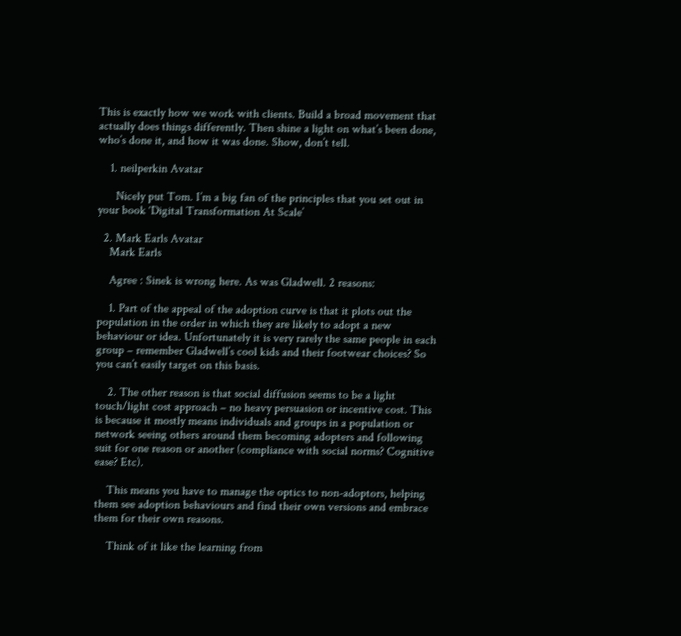This is exactly how we work with clients. Build a broad movement that actually does things differently. Then shine a light on what’s been done, who’s done it, and how it was done. Show, don’t tell.

    1. neilperkin Avatar

      Nicely put Tom. I’m a big fan of the principles that you set out in your book ‘Digital Transformation At Scale’

  2. Mark Earls Avatar
    Mark Earls

    Agree : Sinek is wrong here. As was Gladwell. 2 reasons:

    1. Part of the appeal of the adoption curve is that it plots out the population in the order in which they are likely to adopt a new behaviour or idea. Unfortunately it is very rarely the same people in each group – remember Gladwell’s cool kids and their footwear choices? So you can’t easily target on this basis.

    2. The other reason is that social diffusion seems to be a light touch/light cost approach – no heavy persuasion or incentive cost. This is because it mostly means individuals and groups in a population or network seeing others around them becoming adopters and following suit for one reason or another (compliance with social norms? Cognitive ease? Etc).

    This means you have to manage the optics to non-adoptors, helping them see adoption behaviours and find their own versions and embrace them for their own reasons.

    Think of it like the learning from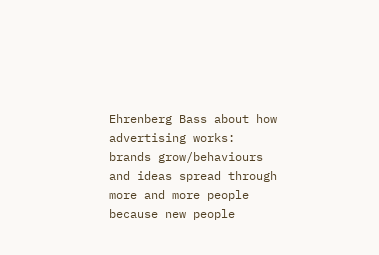Ehrenberg Bass about how advertising works: brands grow/behaviours and ideas spread through more and more people because new people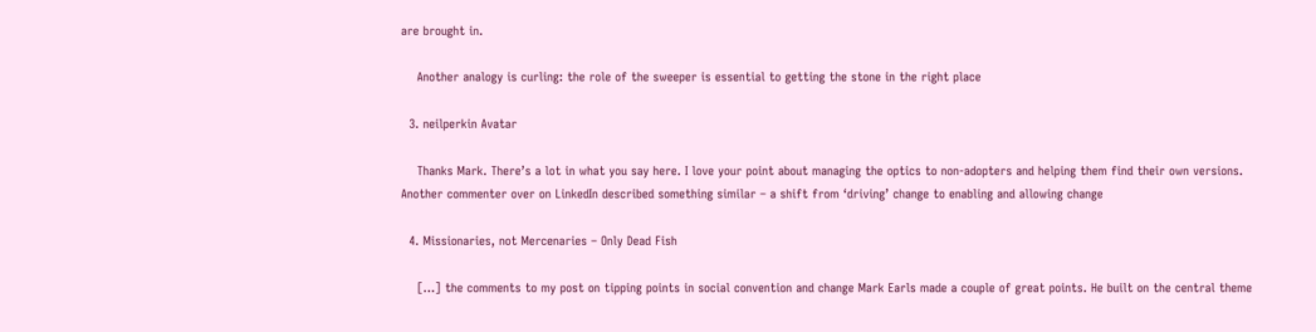are brought in.

    Another analogy is curling: the role of the sweeper is essential to getting the stone in the right place

  3. neilperkin Avatar

    Thanks Mark. There’s a lot in what you say here. I love your point about managing the optics to non-adopters and helping them find their own versions. Another commenter over on LinkedIn described something similar – a shift from ‘driving’ change to enabling and allowing change

  4. Missionaries, not Mercenaries – Only Dead Fish

    […] the comments to my post on tipping points in social convention and change Mark Earls made a couple of great points. He built on the central theme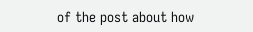of the post about how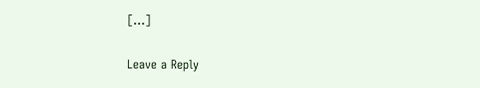[…]

Leave a Reply